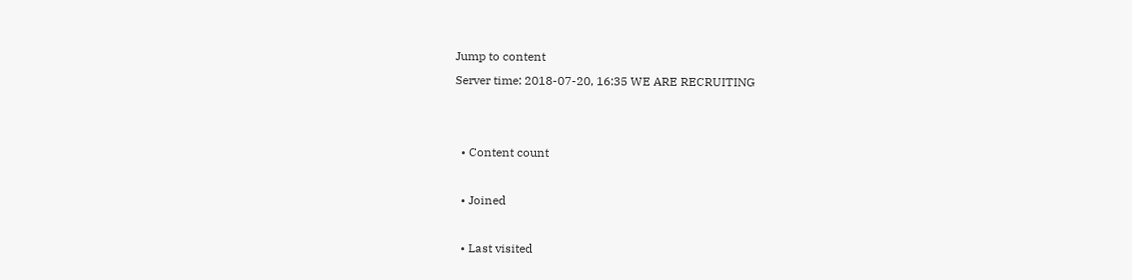Jump to content
Server time: 2018-07-20, 16:35 WE ARE RECRUITING


  • Content count

  • Joined

  • Last visited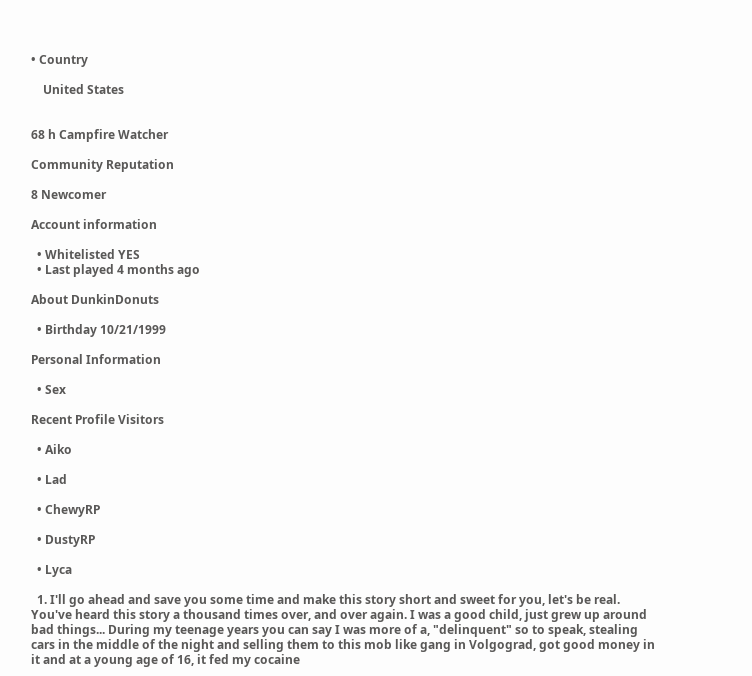• Country

    United States


68 h Campfire Watcher

Community Reputation

8 Newcomer

Account information

  • Whitelisted YES
  • Last played 4 months ago

About DunkinDonuts

  • Birthday 10/21/1999

Personal Information

  • Sex

Recent Profile Visitors

  • Aiko

  • Lad

  • ChewyRP

  • DustyRP

  • Lyca

  1. I'll go ahead and save you some time and make this story short and sweet for you, let's be real. You've heard this story a thousand times over, and over again. I was a good child, just grew up around bad things... During my teenage years you can say I was more of a, "delinquent" so to speak, stealing cars in the middle of the night and selling them to this mob like gang in Volgograd, got good money in it and at a young age of 16, it fed my cocaine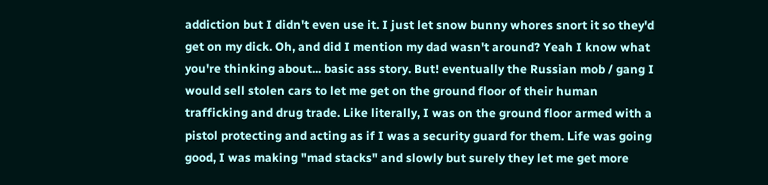addiction but I didn't even use it. I just let snow bunny whores snort it so they'd get on my dick. Oh, and did I mention my dad wasn't around? Yeah I know what you're thinking about... basic ass story. But! eventually the Russian mob / gang I would sell stolen cars to let me get on the ground floor of their human trafficking and drug trade. Like literally, I was on the ground floor armed with a pistol protecting and acting as if I was a security guard for them. Life was going good, I was making "mad stacks" and slowly but surely they let me get more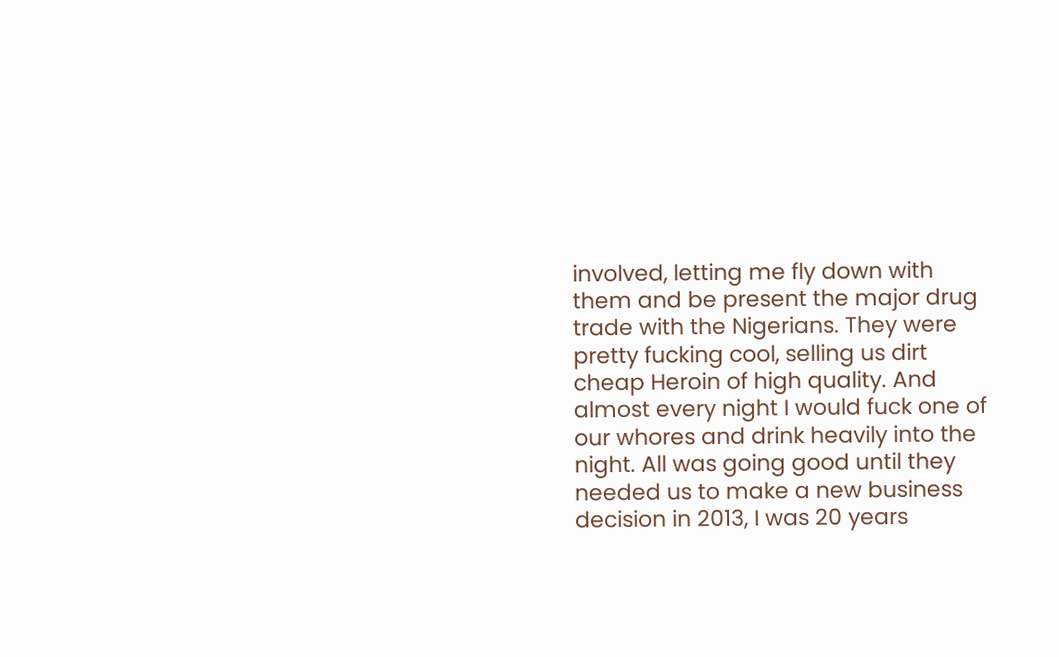involved, letting me fly down with them and be present the major drug trade with the Nigerians. They were pretty fucking cool, selling us dirt cheap Heroin of high quality. And almost every night I would fuck one of our whores and drink heavily into the night. All was going good until they needed us to make a new business decision in 2013, I was 20 years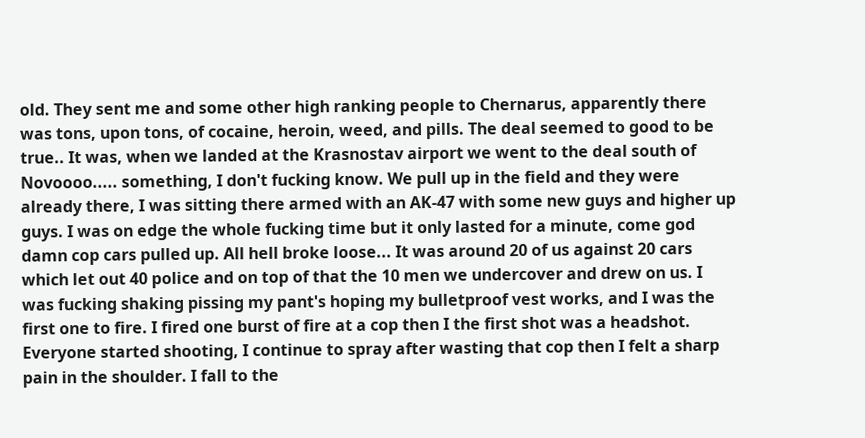old. They sent me and some other high ranking people to Chernarus, apparently there was tons, upon tons, of cocaine, heroin, weed, and pills. The deal seemed to good to be true.. It was, when we landed at the Krasnostav airport we went to the deal south of Novoooo..... something, I don't fucking know. We pull up in the field and they were already there, I was sitting there armed with an AK-47 with some new guys and higher up guys. I was on edge the whole fucking time but it only lasted for a minute, come god damn cop cars pulled up. All hell broke loose... It was around 20 of us against 20 cars which let out 40 police and on top of that the 10 men we undercover and drew on us. I was fucking shaking pissing my pant's hoping my bulletproof vest works, and I was the first one to fire. I fired one burst of fire at a cop then I the first shot was a headshot. Everyone started shooting, I continue to spray after wasting that cop then I felt a sharp pain in the shoulder. I fall to the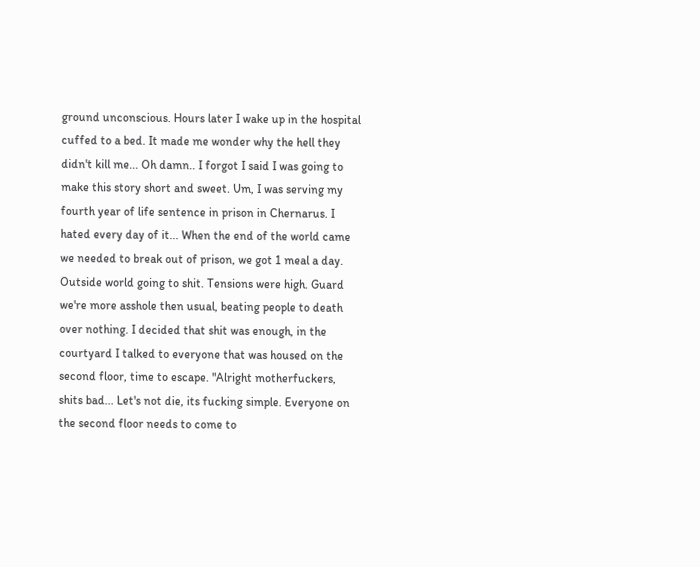ground unconscious. Hours later I wake up in the hospital cuffed to a bed. It made me wonder why the hell they didn't kill me... Oh damn.. I forgot I said I was going to make this story short and sweet. Um, I was serving my fourth year of life sentence in prison in Chernarus. I hated every day of it... When the end of the world came we needed to break out of prison, we got 1 meal a day. Outside world going to shit. Tensions were high. Guard we're more asshole then usual, beating people to death over nothing. I decided that shit was enough, in the courtyard I talked to everyone that was housed on the second floor, time to escape. "Alright motherfuckers, shits bad... Let's not die, its fucking simple. Everyone on the second floor needs to come to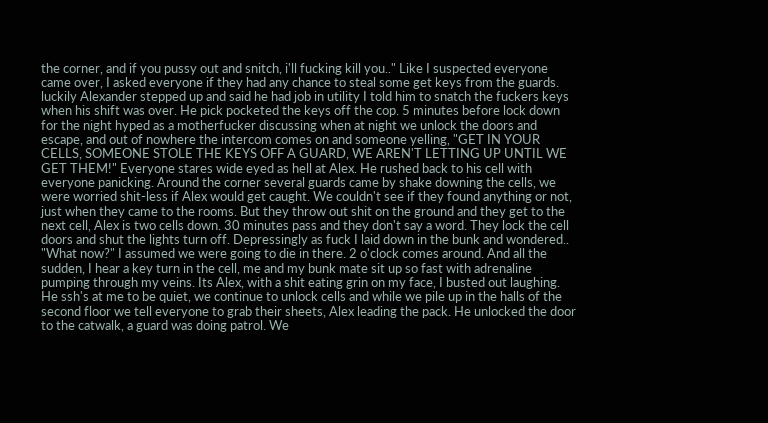the corner, and if you pussy out and snitch, i'll fucking kill you.." Like I suspected everyone came over, I asked everyone if they had any chance to steal some get keys from the guards. luckily Alexander stepped up and said he had job in utility I told him to snatch the fuckers keys when his shift was over. He pick pocketed the keys off the cop. 5 minutes before lock down for the night hyped as a motherfucker discussing when at night we unlock the doors and escape, and out of nowhere the intercom comes on and someone yelling, "GET IN YOUR CELLS, SOMEONE STOLE THE KEYS OFF A GUARD, WE AREN'T LETTING UP UNTIL WE GET THEM!" Everyone stares wide eyed as hell at Alex. He rushed back to his cell with everyone panicking. Around the corner several guards came by shake downing the cells, we were worried shit-less if Alex would get caught. We couldn't see if they found anything or not, just when they came to the rooms. But they throw out shit on the ground and they get to the next cell, Alex is two cells down. 30 minutes pass and they don't say a word. They lock the cell doors and shut the lights turn off. Depressingly as fuck I laid down in the bunk and wondered.. "What now?" I assumed we were going to die in there. 2 o'clock comes around. And all the sudden, I hear a key turn in the cell, me and my bunk mate sit up so fast with adrenaline pumping through my veins. Its Alex, with a shit eating grin on my face, I busted out laughing. He ssh's at me to be quiet, we continue to unlock cells and while we pile up in the halls of the second floor we tell everyone to grab their sheets, Alex leading the pack. He unlocked the door to the catwalk, a guard was doing patrol. We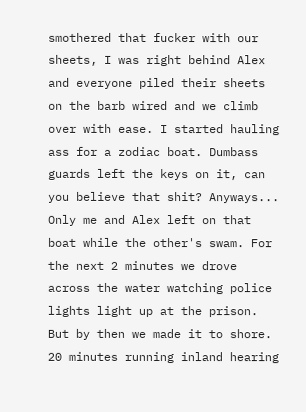smothered that fucker with our sheets, I was right behind Alex and everyone piled their sheets on the barb wired and we climb over with ease. I started hauling ass for a zodiac boat. Dumbass guards left the keys on it, can you believe that shit? Anyways... Only me and Alex left on that boat while the other's swam. For the next 2 minutes we drove across the water watching police lights light up at the prison. But by then we made it to shore. 20 minutes running inland hearing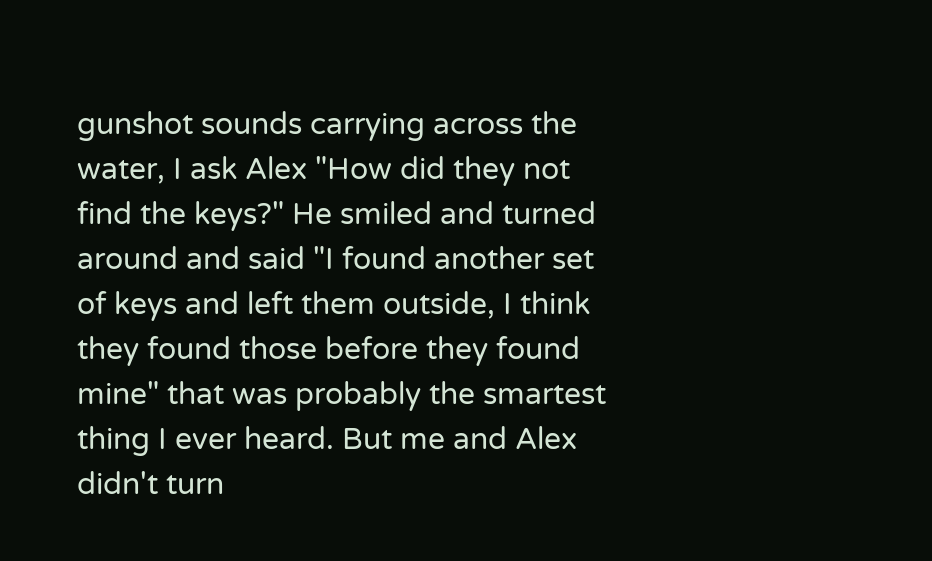gunshot sounds carrying across the water, I ask Alex "How did they not find the keys?" He smiled and turned around and said "I found another set of keys and left them outside, I think they found those before they found mine" that was probably the smartest thing I ever heard. But me and Alex didn't turn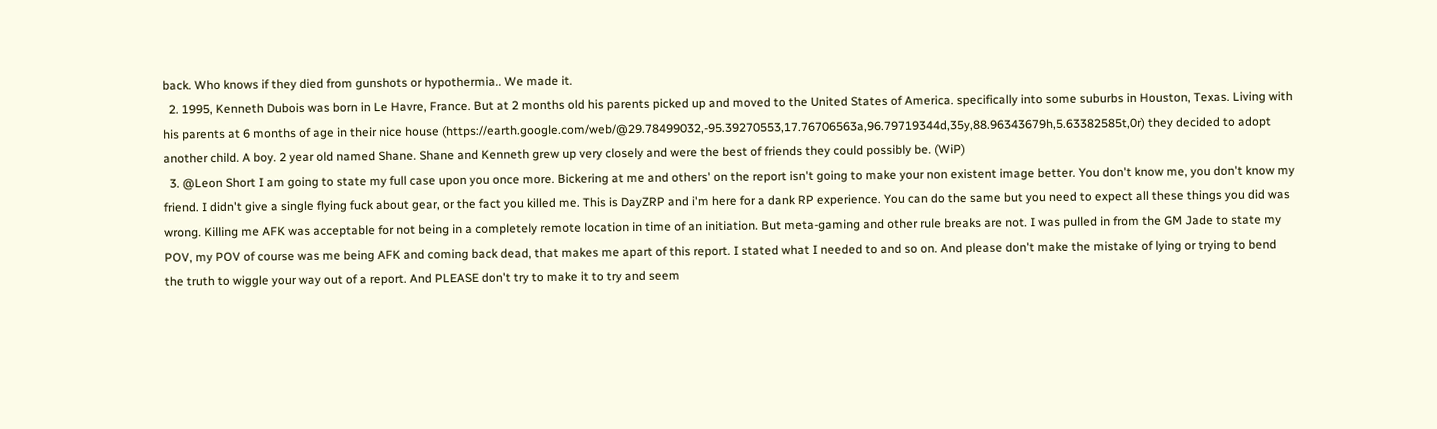back. Who knows if they died from gunshots or hypothermia.. We made it.
  2. 1995, Kenneth Dubois was born in Le Havre, France. But at 2 months old his parents picked up and moved to the United States of America. specifically into some suburbs in Houston, Texas. Living with his parents at 6 months of age in their nice house (https://earth.google.com/web/@29.78499032,-95.39270553,17.76706563a,96.79719344d,35y,88.96343679h,5.63382585t,0r) they decided to adopt another child. A boy. 2 year old named Shane. Shane and Kenneth grew up very closely and were the best of friends they could possibly be. (WiP)
  3. @Leon Short I am going to state my full case upon you once more. Bickering at me and others' on the report isn't going to make your non existent image better. You don't know me, you don't know my friend. I didn't give a single flying fuck about gear, or the fact you killed me. This is DayZRP and i'm here for a dank RP experience. You can do the same but you need to expect all these things you did was wrong. Killing me AFK was acceptable for not being in a completely remote location in time of an initiation. But meta-gaming and other rule breaks are not. I was pulled in from the GM Jade to state my POV, my POV of course was me being AFK and coming back dead, that makes me apart of this report. I stated what I needed to and so on. And please don't make the mistake of lying or trying to bend the truth to wiggle your way out of a report. And PLEASE don't try to make it to try and seem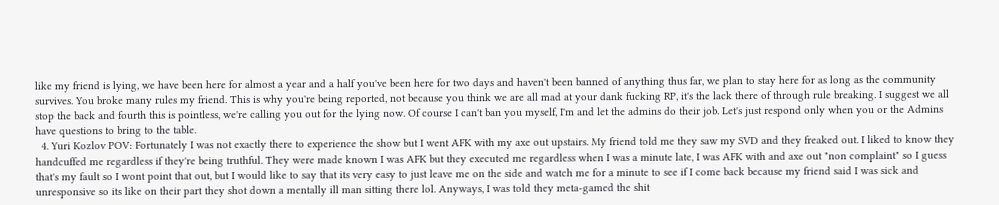like my friend is lying, we have been here for almost a year and a half you've been here for two days and haven't been banned of anything thus far, we plan to stay here for as long as the community survives. You broke many rules my friend. This is why you're being reported, not because you think we are all mad at your dank fucking RP, it's the lack there of through rule breaking. I suggest we all stop the back and fourth this is pointless, we're calling you out for the lying now. Of course I can't ban you myself, I'm and let the admins do their job. Let's just respond only when you or the Admins have questions to bring to the table.
  4. Yuri Kozlov POV: Fortunately I was not exactly there to experience the show but I went AFK with my axe out upstairs. My friend told me they saw my SVD and they freaked out. I liked to know they handcuffed me regardless if they're being truthful. They were made known I was AFK but they executed me regardless when I was a minute late, I was AFK with and axe out "non complaint" so I guess that's my fault so I wont point that out, but I would like to say that its very easy to just leave me on the side and watch me for a minute to see if I come back because my friend said I was sick and unresponsive so its like on their part they shot down a mentally ill man sitting there lol. Anyways, I was told they meta-gamed the shit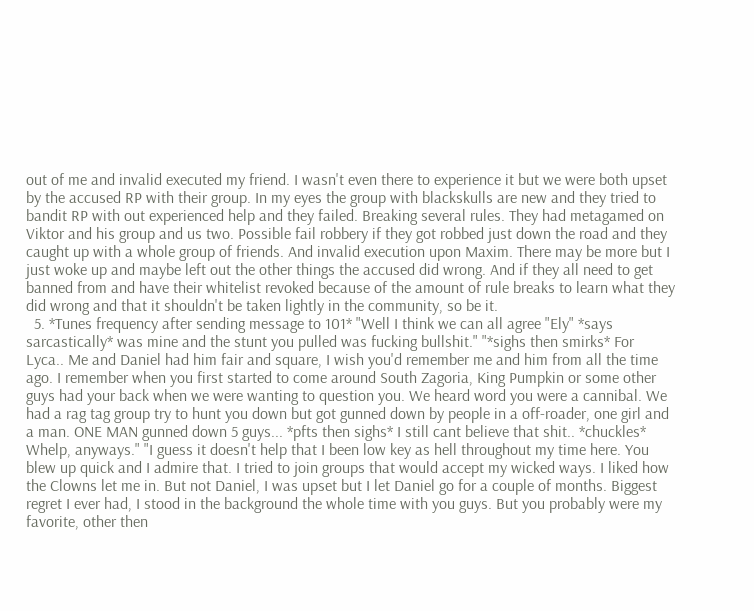out of me and invalid executed my friend. I wasn't even there to experience it but we were both upset by the accused RP with their group. In my eyes the group with blackskulls are new and they tried to bandit RP with out experienced help and they failed. Breaking several rules. They had metagamed on Viktor and his group and us two. Possible fail robbery if they got robbed just down the road and they caught up with a whole group of friends. And invalid execution upon Maxim. There may be more but I just woke up and maybe left out the other things the accused did wrong. And if they all need to get banned from and have their whitelist revoked because of the amount of rule breaks to learn what they did wrong and that it shouldn't be taken lightly in the community, so be it.
  5. *Tunes frequency after sending message to 101* "Well I think we can all agree "Ely" *says sarcastically* was mine and the stunt you pulled was fucking bullshit." "*sighs then smirks* For Lyca.. Me and Daniel had him fair and square, I wish you'd remember me and him from all the time ago. I remember when you first started to come around South Zagoria, King Pumpkin or some other guys had your back when we were wanting to question you. We heard word you were a cannibal. We had a rag tag group try to hunt you down but got gunned down by people in a off-roader, one girl and a man. ONE MAN gunned down 5 guys... *pfts then sighs* I still cant believe that shit.. *chuckles* Whelp, anyways." "I guess it doesn't help that I been low key as hell throughout my time here. You blew up quick and I admire that. I tried to join groups that would accept my wicked ways. I liked how the Clowns let me in. But not Daniel, I was upset but I let Daniel go for a couple of months. Biggest regret I ever had, I stood in the background the whole time with you guys. But you probably were my favorite, other then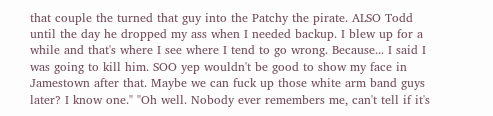that couple the turned that guy into the Patchy the pirate. ALSO Todd until the day he dropped my ass when I needed backup. I blew up for a while and that's where I see where I tend to go wrong. Because... I said I was going to kill him. SOO yep wouldn't be good to show my face in Jamestown after that. Maybe we can fuck up those white arm band guys later? I know one." "Oh well. Nobody ever remembers me, can't tell if it's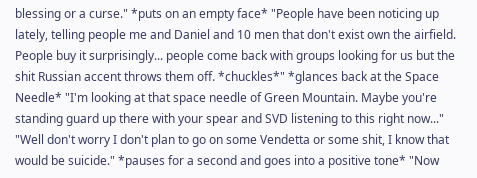blessing or a curse." *puts on an empty face* "People have been noticing up lately, telling people me and Daniel and 10 men that don't exist own the airfield. People buy it surprisingly... people come back with groups looking for us but the shit Russian accent throws them off. *chuckles*" *glances back at the Space Needle* "I'm looking at that space needle of Green Mountain. Maybe you're standing guard up there with your spear and SVD listening to this right now..." "Well don't worry I don't plan to go on some Vendetta or some shit, I know that would be suicide." *pauses for a second and goes into a positive tone* "Now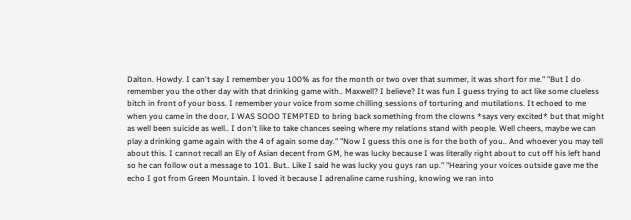Dalton. Howdy. I can't say I remember you 100% as for the month or two over that summer, it was short for me." "But I do remember you the other day with that drinking game with.. Maxwell? I believe? It was fun I guess trying to act like some clueless bitch in front of your boss. I remember your voice from some chilling sessions of torturing and mutilations. It echoed to me when you came in the door, I WAS SOOO TEMPTED to bring back something from the clowns *says very excited* but that might as well been suicide as well.. I don't like to take chances seeing where my relations stand with people. Well cheers, maybe we can play a drinking game again with the 4 of again some day." "Now I guess this one is for the both of you.. And whoever you may tell about this. I cannot recall an Ely of Asian decent from GM, he was lucky because I was literally right about to cut off his left hand so he can follow out a message to 101. But.. Like I said he was lucky you guys ran up." "Hearing your voices outside gave me the echo I got from Green Mountain. I loved it because I adrenaline came rushing, knowing we ran into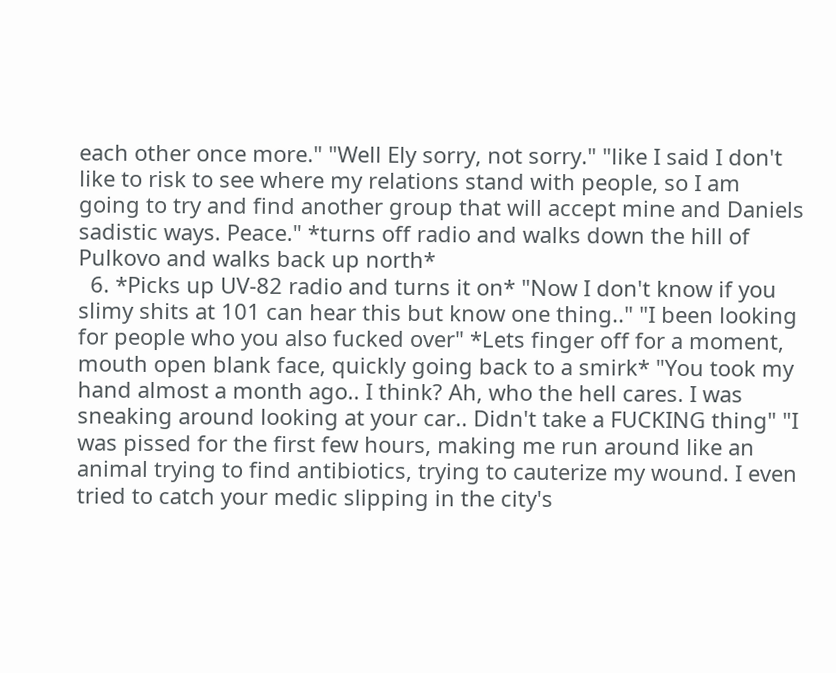each other once more." "Well Ely sorry, not sorry." "like I said I don't like to risk to see where my relations stand with people, so I am going to try and find another group that will accept mine and Daniels sadistic ways. Peace." *turns off radio and walks down the hill of Pulkovo and walks back up north*
  6. *Picks up UV-82 radio and turns it on* "Now I don't know if you slimy shits at 101 can hear this but know one thing.." "I been looking for people who you also fucked over" *Lets finger off for a moment, mouth open blank face, quickly going back to a smirk* "You took my hand almost a month ago.. I think? Ah, who the hell cares. I was sneaking around looking at your car.. Didn't take a FUCKING thing" "I was pissed for the first few hours, making me run around like an animal trying to find antibiotics, trying to cauterize my wound. I even tried to catch your medic slipping in the city's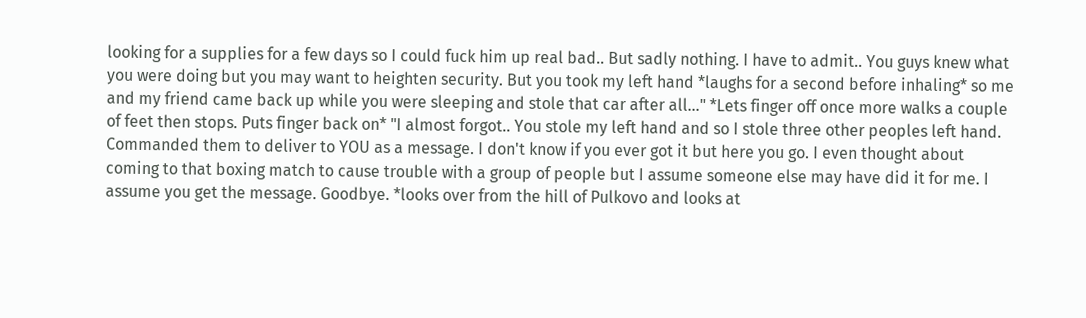looking for a supplies for a few days so I could fuck him up real bad.. But sadly nothing. I have to admit.. You guys knew what you were doing but you may want to heighten security. But you took my left hand *laughs for a second before inhaling* so me and my friend came back up while you were sleeping and stole that car after all..." *Lets finger off once more walks a couple of feet then stops. Puts finger back on* "I almost forgot.. You stole my left hand and so I stole three other peoples left hand. Commanded them to deliver to YOU as a message. I don't know if you ever got it but here you go. I even thought about coming to that boxing match to cause trouble with a group of people but I assume someone else may have did it for me. I assume you get the message. Goodbye. *looks over from the hill of Pulkovo and looks at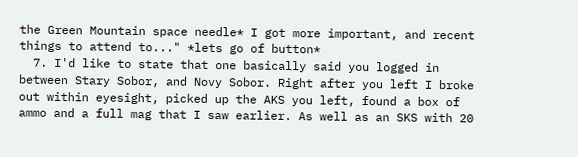the Green Mountain space needle* I got more important, and recent things to attend to..." *lets go of button*
  7. I'd like to state that one basically said you logged in between Stary Sobor, and Novy Sobor. Right after you left I broke out within eyesight, picked up the AKS you left, found a box of ammo and a full mag that I saw earlier. As well as an SKS with 20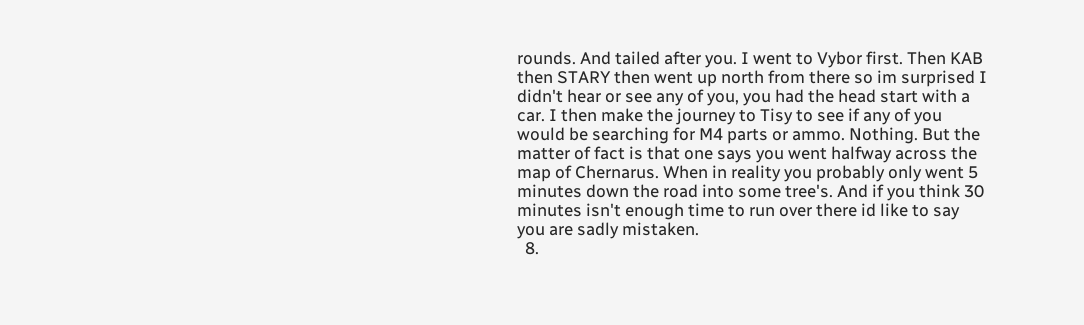rounds. And tailed after you. I went to Vybor first. Then KAB then STARY then went up north from there so im surprised I didn't hear or see any of you, you had the head start with a car. I then make the journey to Tisy to see if any of you would be searching for M4 parts or ammo. Nothing. But the matter of fact is that one says you went halfway across the map of Chernarus. When in reality you probably only went 5 minutes down the road into some tree's. And if you think 30 minutes isn't enough time to run over there id like to say you are sadly mistaken.
  8.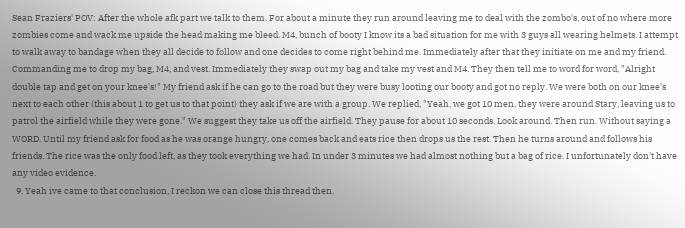Sean Fraziers' POV: After the whole afk part we talk to them. For about a minute they run around leaving me to deal with the zombo's, out of no where more zombies come and wack me upside the head making me bleed. M4, bunch of booty I know its a bad situation for me with 3 guys all wearing helmets. I attempt to walk away to bandage when they all decide to follow and one decides to come right behind me. Immediately after that they initiate on me and my friend. Commanding me to drop my bag, M4, and vest. Immediately they swap out my bag and take my vest and M4. They then tell me to word for word, "Alright double tap and get on your knee's!" My friend ask if he can go to the road but they were busy looting our booty and got no reply. We were both on our knee's next to each other (this about 1 to get us to that point) they ask if we are with a group. We replied, "Yeah, we got 10 men, they were around Stary, leaving us to patrol the airfield while they were gone." We suggest they take us off the airfield. They pause for about 10 seconds. Look around. Then run. Without saying a WORD. Until my friend ask for food as he was orange hungry, one comes back and eats rice then drops us the rest. Then he turns around and follows his friends. The rice was the only food left, as they took everything we had. In under 3 minutes we had almost nothing but a bag of rice. I unfortunately don't have any video evidence.
  9. Yeah ive came to that conclusion, I reckon we can close this thread then.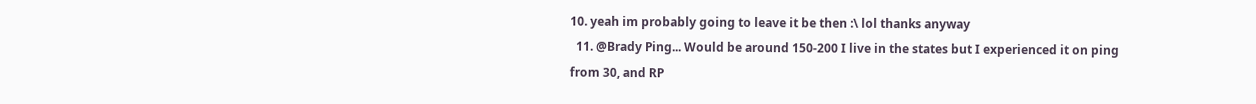10. yeah im probably going to leave it be then :\ lol thanks anyway
  11. @Brady Ping... Would be around 150-200 I live in the states but I experienced it on ping from 30, and RP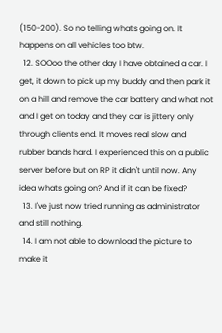(150-200). So no telling whats going on. It happens on all vehicles too btw.
  12. SOOoo the other day I have obtained a car. I get, it down to pick up my buddy and then park it on a hill and remove the car battery and what not and I get on today and they car is jittery only through clients end. It moves real slow and rubber bands hard. I experienced this on a public server before but on RP it didn't until now. Any idea whats going on? And if it can be fixed?
  13. I've just now tried running as administrator and still nothing.
  14. I am not able to download the picture to make it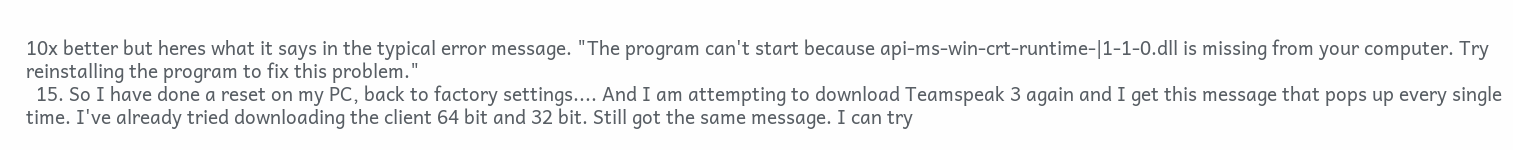10x better but heres what it says in the typical error message. "The program can't start because api-ms-win-crt-runtime-|1-1-0.dll is missing from your computer. Try reinstalling the program to fix this problem."
  15. So I have done a reset on my PC, back to factory settings.... And I am attempting to download Teamspeak 3 again and I get this message that pops up every single time. I've already tried downloading the client 64 bit and 32 bit. Still got the same message. I can try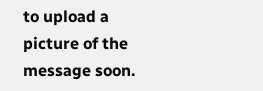to upload a picture of the message soon.